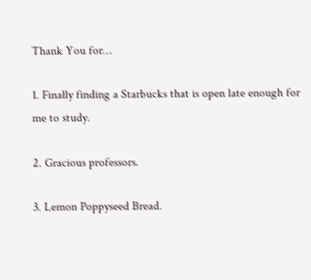Thank You for…

1. Finally finding a Starbucks that is open late enough for me to study.

2. Gracious professors.

3. Lemon Poppyseed Bread.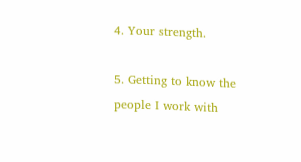4. Your strength.

5. Getting to know the people I work with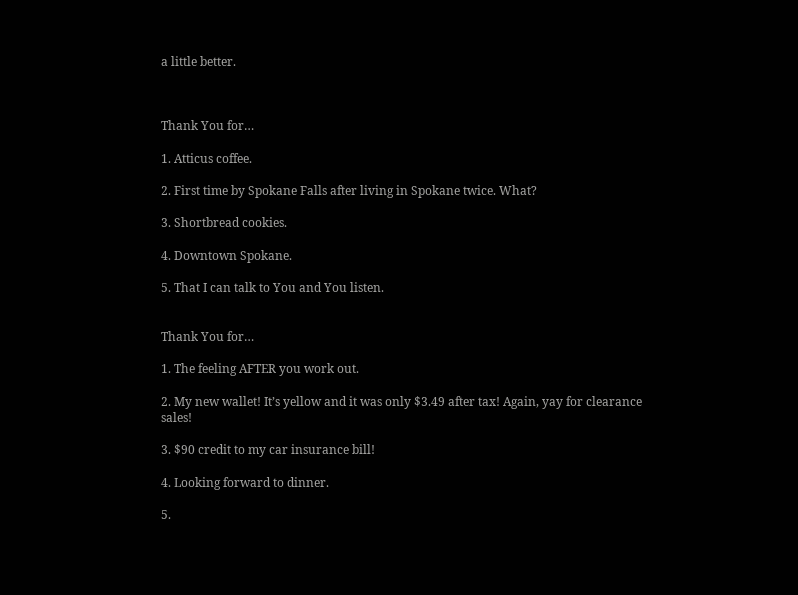a little better.



Thank You for…

1. Atticus coffee.

2. First time by Spokane Falls after living in Spokane twice. What?

3. Shortbread cookies.

4. Downtown Spokane.

5. That I can talk to You and You listen.


Thank You for…

1. The feeling AFTER you work out.

2. My new wallet! It’s yellow and it was only $3.49 after tax! Again, yay for clearance sales!

3. $90 credit to my car insurance bill!

4. Looking forward to dinner.

5.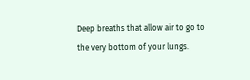Deep breaths that allow air to go to the very bottom of your lungs.